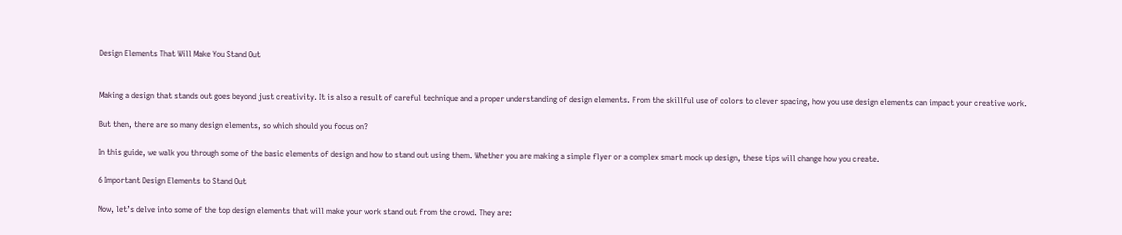Design Elements That Will Make You Stand Out


Making a design that stands out goes beyond just creativity. It is also a result of careful technique and a proper understanding of design elements. From the skillful use of colors to clever spacing, how you use design elements can impact your creative work.

But then, there are so many design elements, so which should you focus on?

In this guide, we walk you through some of the basic elements of design and how to stand out using them. Whether you are making a simple flyer or a complex smart mock up design, these tips will change how you create.

6 Important Design Elements to Stand Out

Now, let’s delve into some of the top design elements that will make your work stand out from the crowd. They are: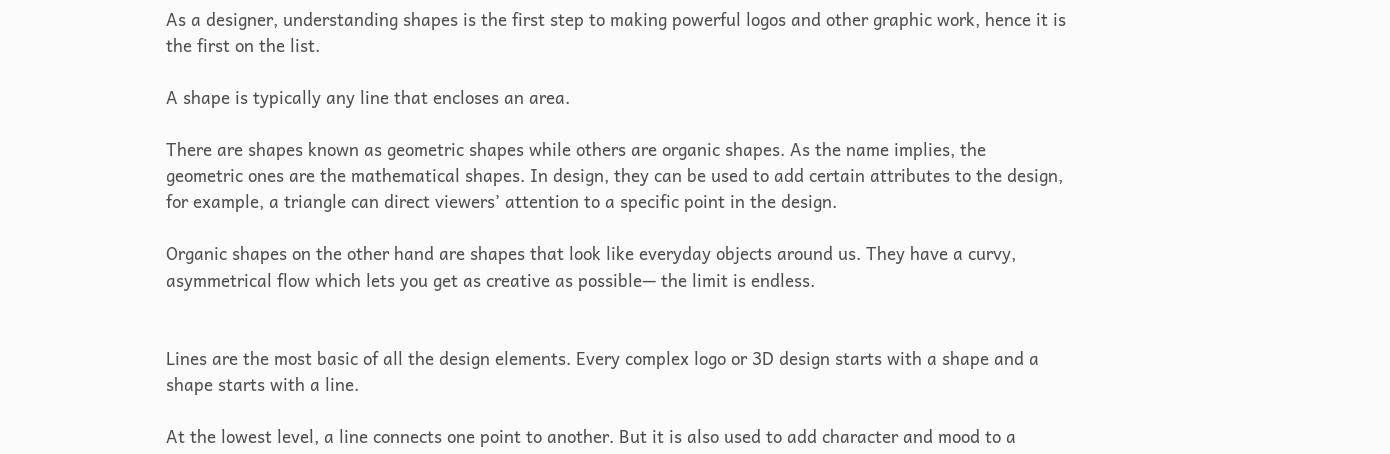As a designer, understanding shapes is the first step to making powerful logos and other graphic work, hence it is the first on the list.

A shape is typically any line that encloses an area.

There are shapes known as geometric shapes while others are organic shapes. As the name implies, the geometric ones are the mathematical shapes. In design, they can be used to add certain attributes to the design, for example, a triangle can direct viewers’ attention to a specific point in the design.

Organic shapes on the other hand are shapes that look like everyday objects around us. They have a curvy, asymmetrical flow which lets you get as creative as possible— the limit is endless.


Lines are the most basic of all the design elements. Every complex logo or 3D design starts with a shape and a shape starts with a line.

At the lowest level, a line connects one point to another. But it is also used to add character and mood to a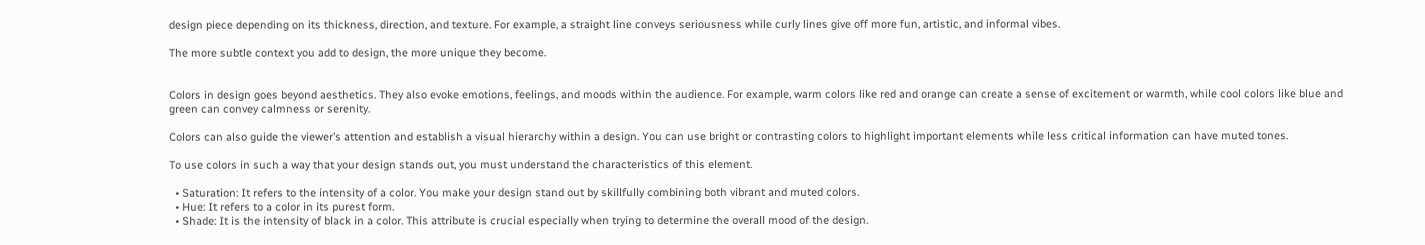design piece depending on its thickness, direction, and texture. For example, a straight line conveys seriousness while curly lines give off more fun, artistic, and informal vibes.

The more subtle context you add to design, the more unique they become.


Colors in design goes beyond aesthetics. They also evoke emotions, feelings, and moods within the audience. For example, warm colors like red and orange can create a sense of excitement or warmth, while cool colors like blue and green can convey calmness or serenity.

Colors can also guide the viewer’s attention and establish a visual hierarchy within a design. You can use bright or contrasting colors to highlight important elements while less critical information can have muted tones.

To use colors in such a way that your design stands out, you must understand the characteristics of this element.

  • Saturation: It refers to the intensity of a color. You make your design stand out by skillfully combining both vibrant and muted colors.
  • Hue: It refers to a color in its purest form.
  • Shade: It is the intensity of black in a color. This attribute is crucial especially when trying to determine the overall mood of the design.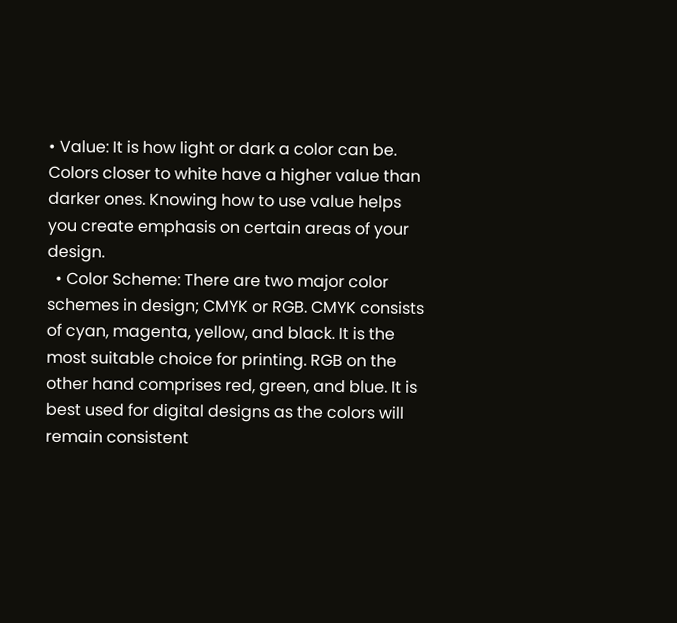• Value: It is how light or dark a color can be. Colors closer to white have a higher value than darker ones. Knowing how to use value helps you create emphasis on certain areas of your design.
  • Color Scheme: There are two major color schemes in design; CMYK or RGB. CMYK consists of cyan, magenta, yellow, and black. It is the most suitable choice for printing. RGB on the other hand comprises red, green, and blue. It is best used for digital designs as the colors will remain consistent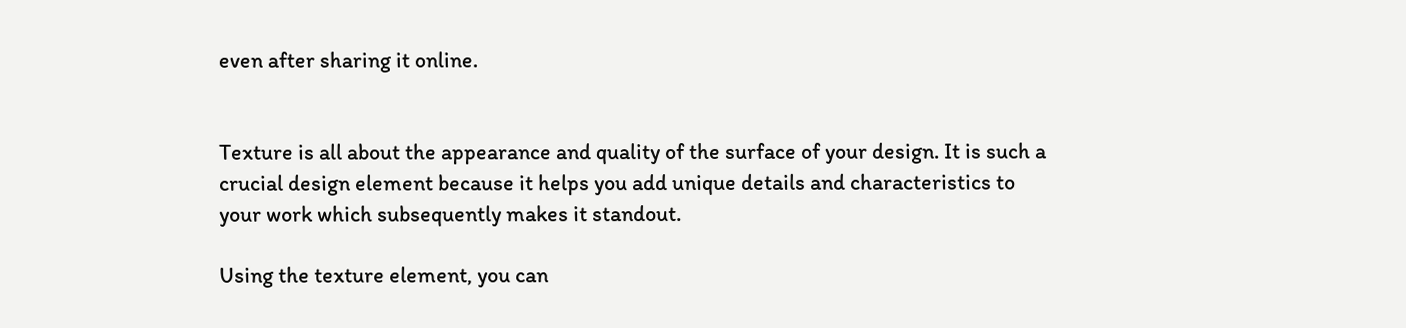even after sharing it online.


Texture is all about the appearance and quality of the surface of your design. It is such a crucial design element because it helps you add unique details and characteristics to your work which subsequently makes it standout.

Using the texture element, you can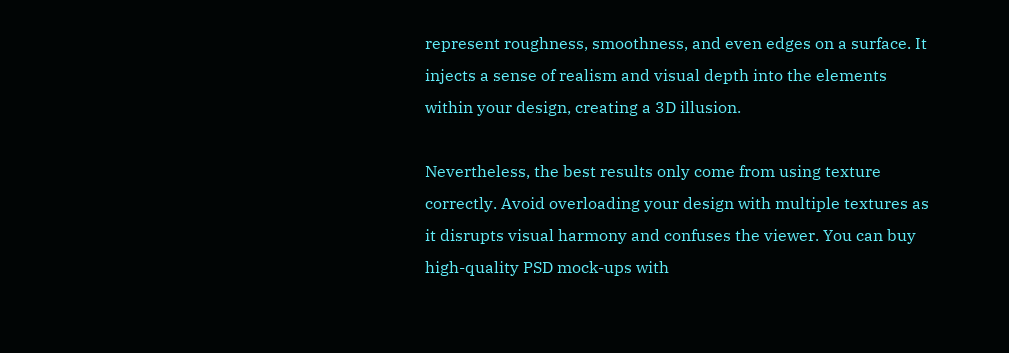represent roughness, smoothness, and even edges on a surface. It injects a sense of realism and visual depth into the elements within your design, creating a 3D illusion.

Nevertheless, the best results only come from using texture correctly. Avoid overloading your design with multiple textures as it disrupts visual harmony and confuses the viewer. You can buy high-quality PSD mock-ups with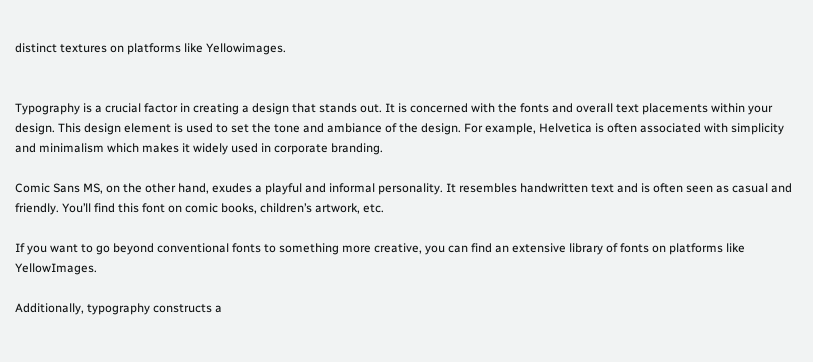distinct textures on platforms like Yellowimages.


Typography is a crucial factor in creating a design that stands out. It is concerned with the fonts and overall text placements within your design. This design element is used to set the tone and ambiance of the design. For example, Helvetica is often associated with simplicity and minimalism which makes it widely used in corporate branding.

Comic Sans MS, on the other hand, exudes a playful and informal personality. It resembles handwritten text and is often seen as casual and friendly. You’ll find this font on comic books, children’s artwork, etc.

If you want to go beyond conventional fonts to something more creative, you can find an extensive library of fonts on platforms like YellowImages.

Additionally, typography constructs a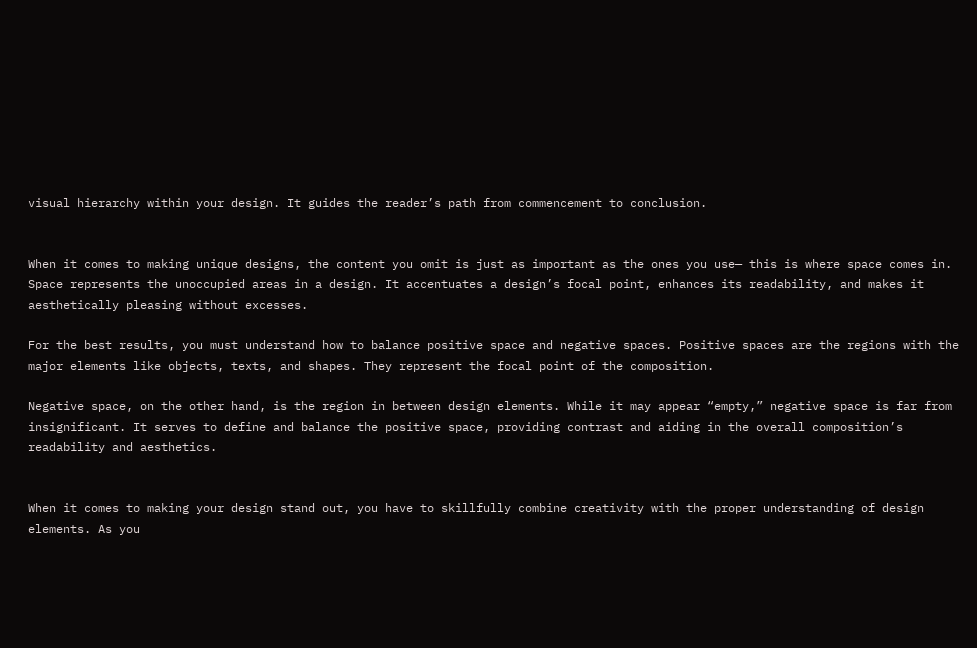visual hierarchy within your design. It guides the reader’s path from commencement to conclusion.


When it comes to making unique designs, the content you omit is just as important as the ones you use— this is where space comes in. Space represents the unoccupied areas in a design. It accentuates a design’s focal point, enhances its readability, and makes it aesthetically pleasing without excesses.

For the best results, you must understand how to balance positive space and negative spaces. Positive spaces are the regions with the major elements like objects, texts, and shapes. They represent the focal point of the composition.

Negative space, on the other hand, is the region in between design elements. While it may appear “empty,” negative space is far from insignificant. It serves to define and balance the positive space, providing contrast and aiding in the overall composition’s readability and aesthetics.


When it comes to making your design stand out, you have to skillfully combine creativity with the proper understanding of design elements. As you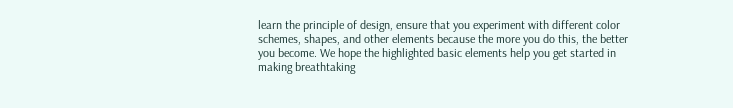learn the principle of design, ensure that you experiment with different color schemes, shapes, and other elements because the more you do this, the better you become. We hope the highlighted basic elements help you get started in making breathtaking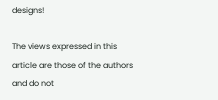designs!

The views expressed in this article are those of the authors and do not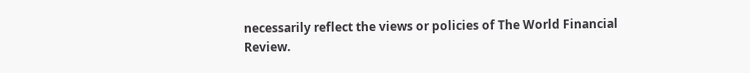necessarily reflect the views or policies of The World Financial Review.